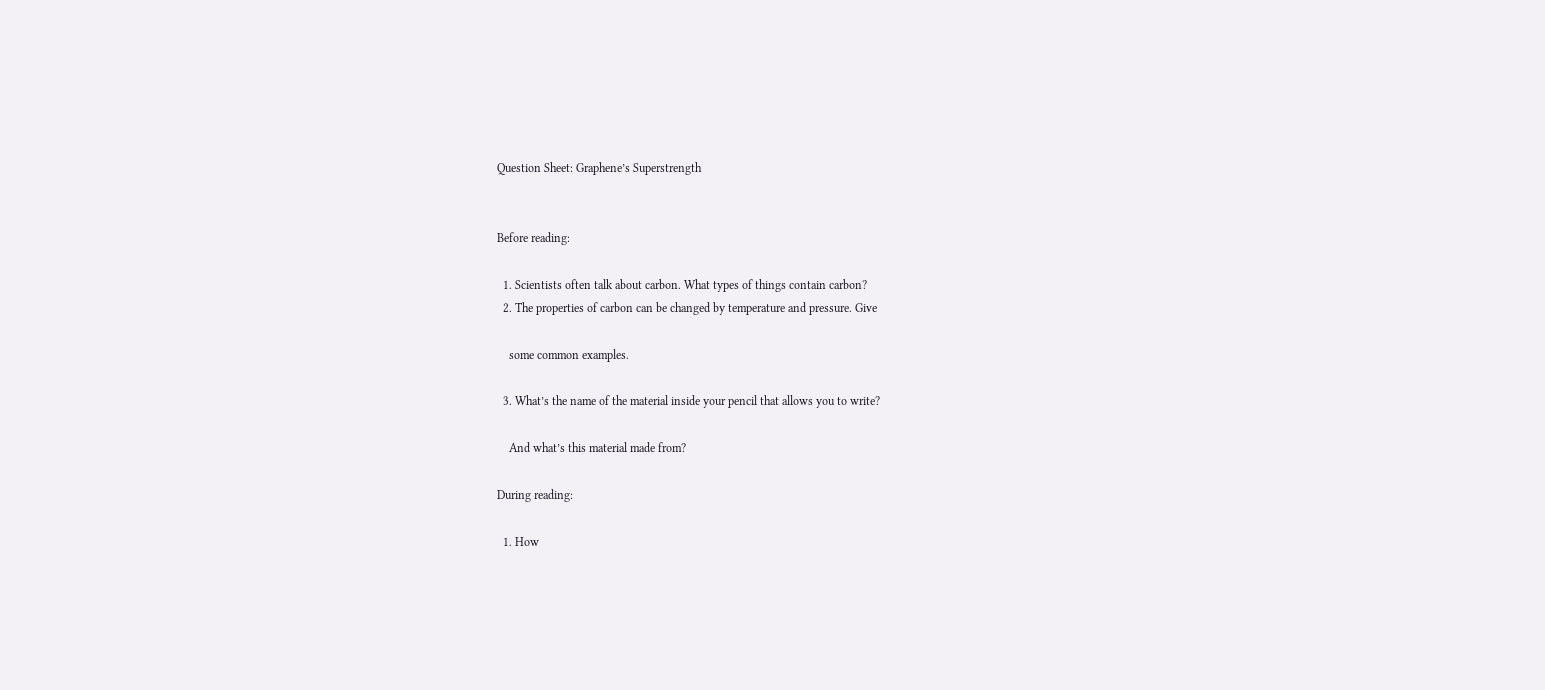Question Sheet: Graphene’s Superstrength


Before reading:

  1. Scientists often talk about carbon. What types of things contain carbon?
  2. The properties of carbon can be changed by temperature and pressure. Give

    some common examples.

  3. What’s the name of the material inside your pencil that allows you to write?

    And what’s this material made from?

During reading:

  1. How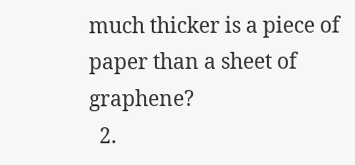much thicker is a piece of paper than a sheet of graphene?
  2.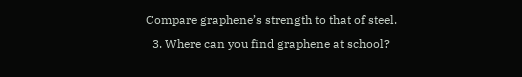Compare graphene’s strength to that of steel.
  3. Where can you find graphene at school?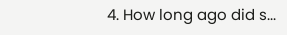4. How long ago did s...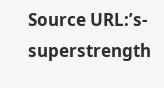Source URL:’s-superstrength